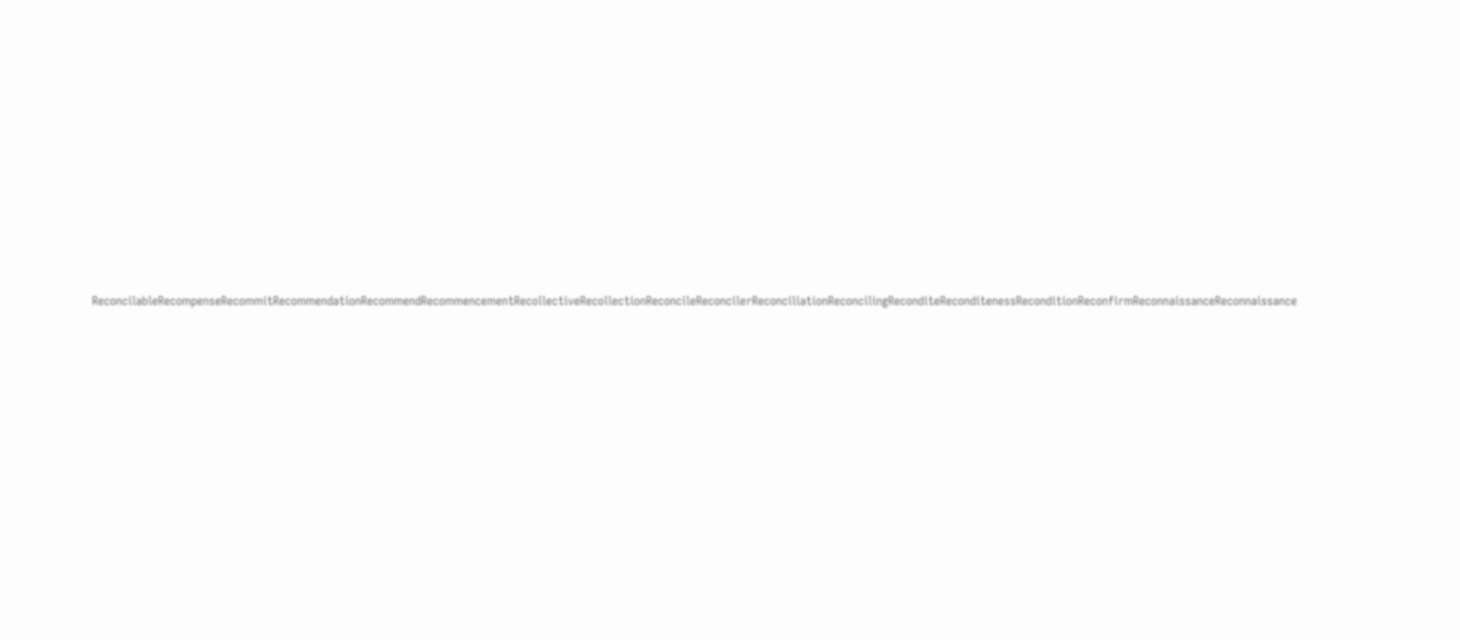ReconcilableRecompenseRecommitRecommendationRecommendRecommencementRecollectiveRecollectionReconcileReconcilerReconciliationReconcilingReconditeReconditenessReconditionReconfirmReconnaissanceReconnaissance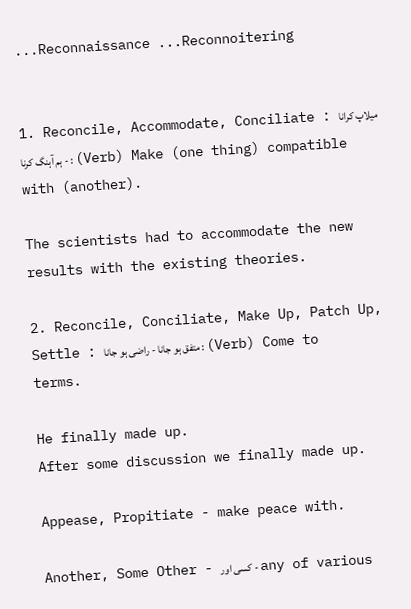...Reconnaissance ...Reconnoitering


1. Reconcile, Accommodate, Conciliate : میلاپ کرانا - ہم آہنگ کرنا : (Verb) Make (one thing) compatible with (another).

The scientists had to accommodate the new results with the existing theories.

2. Reconcile, Conciliate, Make Up, Patch Up, Settle : متفق ہو جانا - راضی ہو جانا : (Verb) Come to terms.

He finally made up.
After some discussion we finally made up.

Appease, Propitiate - make peace with.

Another, Some Other - کسی اور - any of various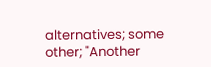alternatives; some other; "Another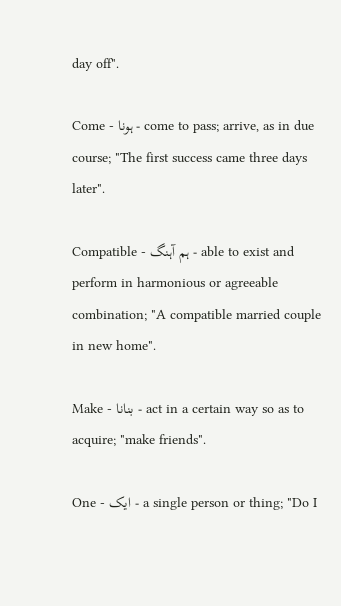day off".

Come - ہونا - come to pass; arrive, as in due course; "The first success came three days later".

Compatible - ہم آہنگ - able to exist and perform in harmonious or agreeable combination; "A compatible married couple in new home".

Make - بنانا - act in a certain way so as to acquire; "make friends".

One - ایک - a single person or thing; "Do I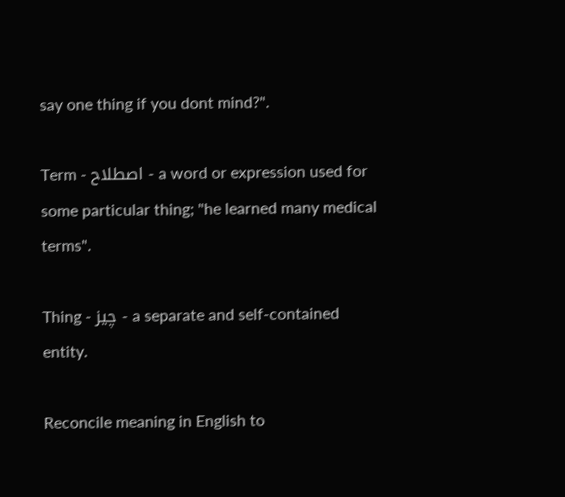say one thing if you dont mind?".

Term - اصطلاح - a word or expression used for some particular thing; "he learned many medical terms".

Thing - چیز - a separate and self-contained entity.

Reconcile meaning in English to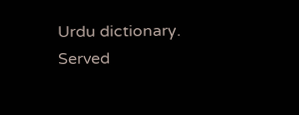Urdu dictionary.
Served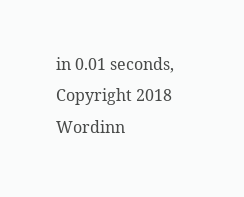in 0.01 seconds, Copyright 2018 Wordinn